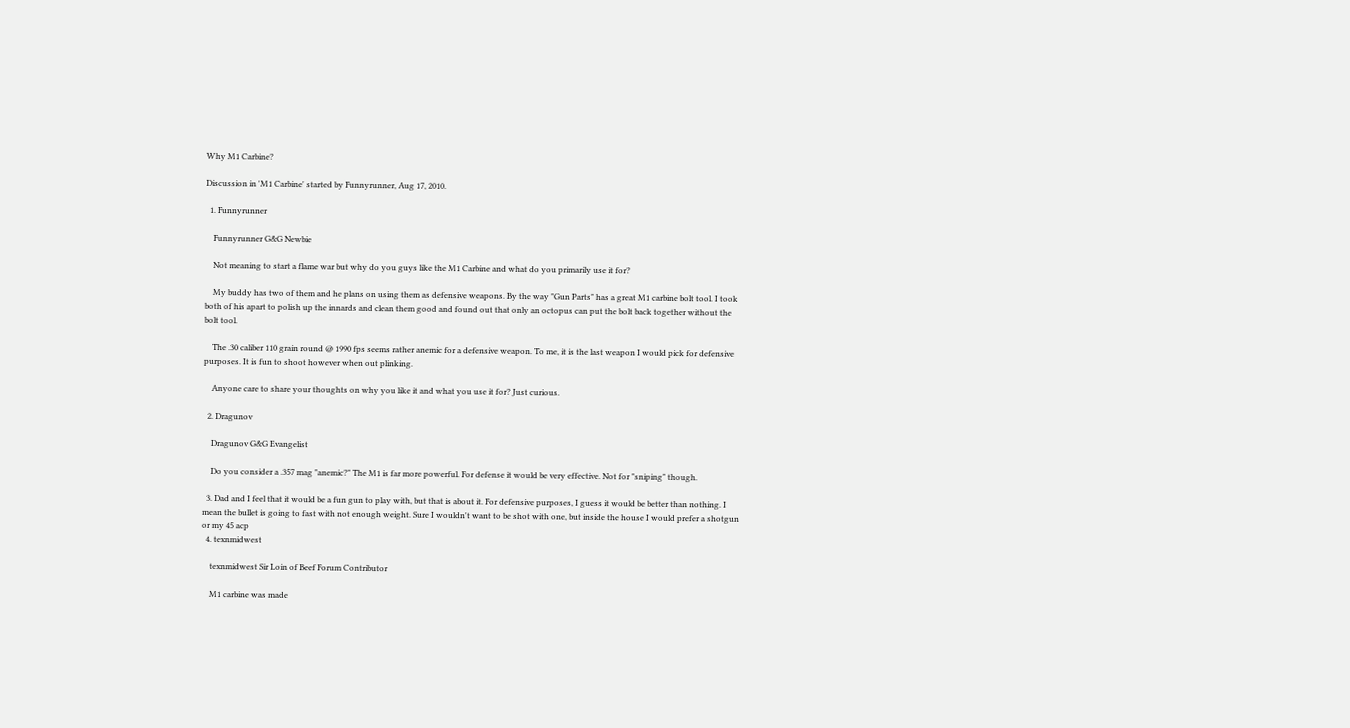Why M1 Carbine?

Discussion in 'M1 Carbine' started by Funnyrunner, Aug 17, 2010.

  1. Funnyrunner

    Funnyrunner G&G Newbie

    Not meaning to start a flame war but why do you guys like the M1 Carbine and what do you primarily use it for?

    My buddy has two of them and he plans on using them as defensive weapons. By the way "Gun Parts" has a great M1 carbine bolt tool. I took both of his apart to polish up the innards and clean them good and found out that only an octopus can put the bolt back together without the bolt tool.

    The .30 caliber 110 grain round @ 1990 fps seems rather anemic for a defensive weapon. To me, it is the last weapon I would pick for defensive purposes. It is fun to shoot however when out plinking.

    Anyone care to share your thoughts on why you like it and what you use it for? Just curious.

  2. Dragunov

    Dragunov G&G Evangelist

    Do you consider a .357 mag "anemic?" The M1 is far more powerful. For defense it would be very effective. Not for "sniping" though.

  3. Dad and I feel that it would be a fun gun to play with, but that is about it. For defensive purposes, I guess it would be better than nothing. I mean the bullet is going to fast with not enough weight. Sure I wouldn't want to be shot with one, but inside the house I would prefer a shotgun or my 45 acp
  4. texnmidwest

    texnmidwest Sir Loin of Beef Forum Contributor

    M1 carbine was made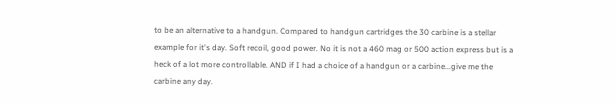to be an alternative to a handgun. Compared to handgun cartridges the 30 carbine is a stellar example for it's day. Soft recoil, good power. No it is not a 460 mag or 500 action express but is a heck of a lot more controllable. AND if I had a choice of a handgun or a carbine...give me the carbine any day.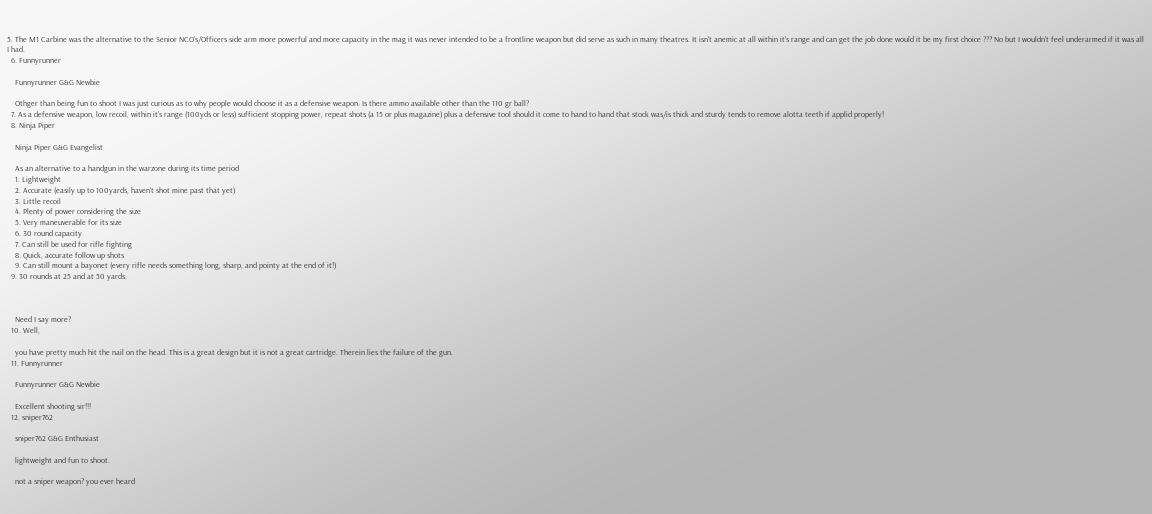5. The M1 Carbine was the alternative to the Senior NCO's/Officers side arm more powerful and more capacity in the mag it was never intended to be a frontline weapon but did serve as such in many theatres. It isn't anemic at all within it's range and can get the job done would it be my first choice ??? No but I wouldn't feel underarmed if it was all I had.
  6. Funnyrunner

    Funnyrunner G&G Newbie

    Othger than being fun to shoot I was just curious as to why people would choose it as a defensive weapon. Is there ammo available other than the 110 gr ball?
  7. As a defensive weapon, low recoil, within it's range (100yds or less) sufficient stopping power, repeat shots (a 15 or plus magazine) plus a defensive tool should it come to hand to hand that stock was/is thick and sturdy tends to remove alotta teeth if applid properly!
  8. Ninja Piper

    Ninja Piper G&G Evangelist

    As an alternative to a handgun in the warzone during its time period
    1. Lightweight
    2. Accurate (easily up to 100yards, haven't shot mine past that yet)
    3. Little recoil
    4. Plenty of power considering the size
    5. Very maneuverable for its size
    6. 30 round capacity
    7. Can still be used for rifle fighting
    8. Quick, accurate follow up shots
    9. Can still mount a bayonet (every rifle needs something long, sharp, and pointy at the end of it!)
  9. 30 rounds at 25 and at 50 yards.



    Need I say more?
  10. Well,

    you have pretty much hit the nail on the head. This is a great design but it is not a great cartridge. Therein lies the failure of the gun.
  11. Funnyrunner

    Funnyrunner G&G Newbie

    Excellent shooting sir!!!
  12. sniper762

    sniper762 G&G Enthusiast

    lightweight and fun to shoot.

    not a sniper weapon? you ever heard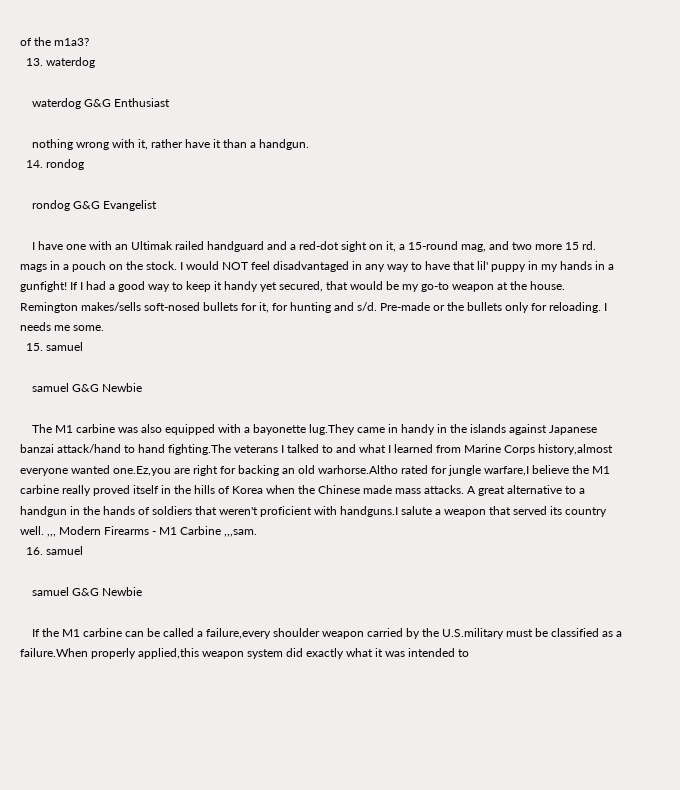of the m1a3?
  13. waterdog

    waterdog G&G Enthusiast

    nothing wrong with it, rather have it than a handgun.
  14. rondog

    rondog G&G Evangelist

    I have one with an Ultimak railed handguard and a red-dot sight on it, a 15-round mag, and two more 15 rd. mags in a pouch on the stock. I would NOT feel disadvantaged in any way to have that lil' puppy in my hands in a gunfight! If I had a good way to keep it handy yet secured, that would be my go-to weapon at the house. Remington makes/sells soft-nosed bullets for it, for hunting and s/d. Pre-made or the bullets only for reloading. I needs me some.
  15. samuel

    samuel G&G Newbie

    The M1 carbine was also equipped with a bayonette lug.They came in handy in the islands against Japanese banzai attack/hand to hand fighting.The veterans I talked to and what I learned from Marine Corps history,almost everyone wanted one.Ez,you are right for backing an old warhorse.Altho rated for jungle warfare,I believe the M1 carbine really proved itself in the hills of Korea when the Chinese made mass attacks. A great alternative to a handgun in the hands of soldiers that weren't proficient with handguns.I salute a weapon that served its country well. ,,, Modern Firearms - M1 Carbine ,,,sam.
  16. samuel

    samuel G&G Newbie

    If the M1 carbine can be called a failure,every shoulder weapon carried by the U.S.military must be classified as a failure.When properly applied,this weapon system did exactly what it was intended to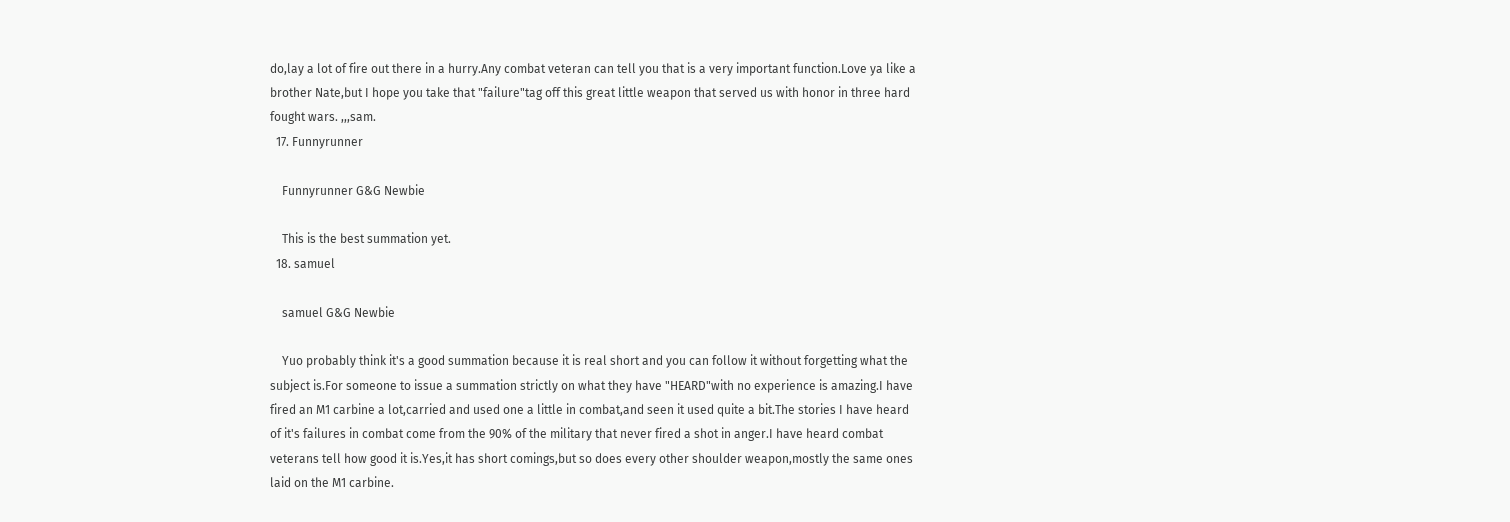do,lay a lot of fire out there in a hurry.Any combat veteran can tell you that is a very important function.Love ya like a brother Nate,but I hope you take that "failure"tag off this great little weapon that served us with honor in three hard fought wars. ,,,sam.
  17. Funnyrunner

    Funnyrunner G&G Newbie

    This is the best summation yet.
  18. samuel

    samuel G&G Newbie

    Yuo probably think it's a good summation because it is real short and you can follow it without forgetting what the subject is.For someone to issue a summation strictly on what they have "HEARD"with no experience is amazing.I have fired an M1 carbine a lot,carried and used one a little in combat,and seen it used quite a bit.The stories I have heard of it's failures in combat come from the 90% of the military that never fired a shot in anger.I have heard combat veterans tell how good it is.Yes,it has short comings,but so does every other shoulder weapon,mostly the same ones laid on the M1 carbine.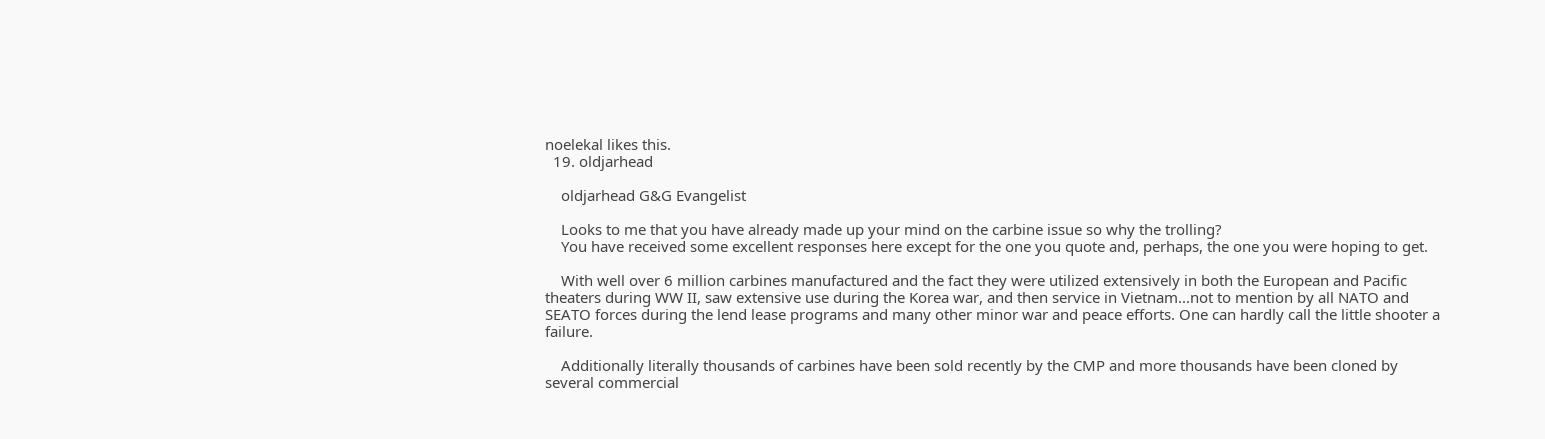noelekal likes this.
  19. oldjarhead

    oldjarhead G&G Evangelist

    Looks to me that you have already made up your mind on the carbine issue so why the trolling?
    You have received some excellent responses here except for the one you quote and, perhaps, the one you were hoping to get.

    With well over 6 million carbines manufactured and the fact they were utilized extensively in both the European and Pacific theaters during WW II, saw extensive use during the Korea war, and then service in Vietnam...not to mention by all NATO and SEATO forces during the lend lease programs and many other minor war and peace efforts. One can hardly call the little shooter a failure.

    Additionally literally thousands of carbines have been sold recently by the CMP and more thousands have been cloned by several commercial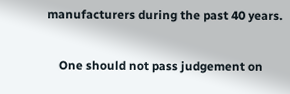manufacturers during the past 40 years.

    One should not pass judgement on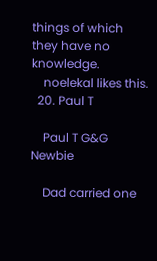things of which they have no knowledge.
    noelekal likes this.
  20. Paul T

    Paul T G&G Newbie

    Dad carried one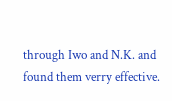through Iwo and N.K. and found them verry effective.